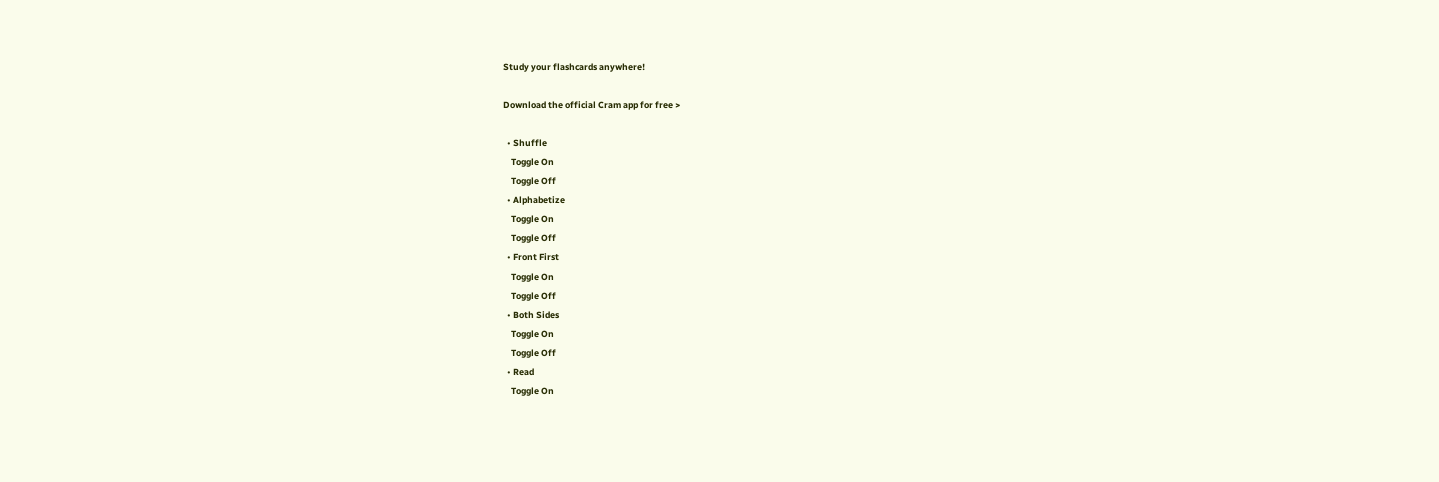Study your flashcards anywhere!

Download the official Cram app for free >

  • Shuffle
    Toggle On
    Toggle Off
  • Alphabetize
    Toggle On
    Toggle Off
  • Front First
    Toggle On
    Toggle Off
  • Both Sides
    Toggle On
    Toggle Off
  • Read
    Toggle On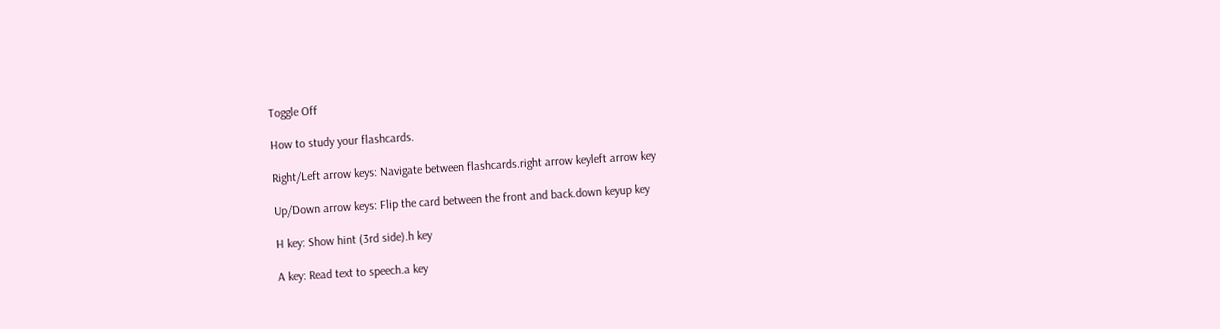Toggle Off

How to study your flashcards.

Right/Left arrow keys: Navigate between flashcards.right arrow keyleft arrow key

Up/Down arrow keys: Flip the card between the front and back.down keyup key

H key: Show hint (3rd side).h key

A key: Read text to speech.a key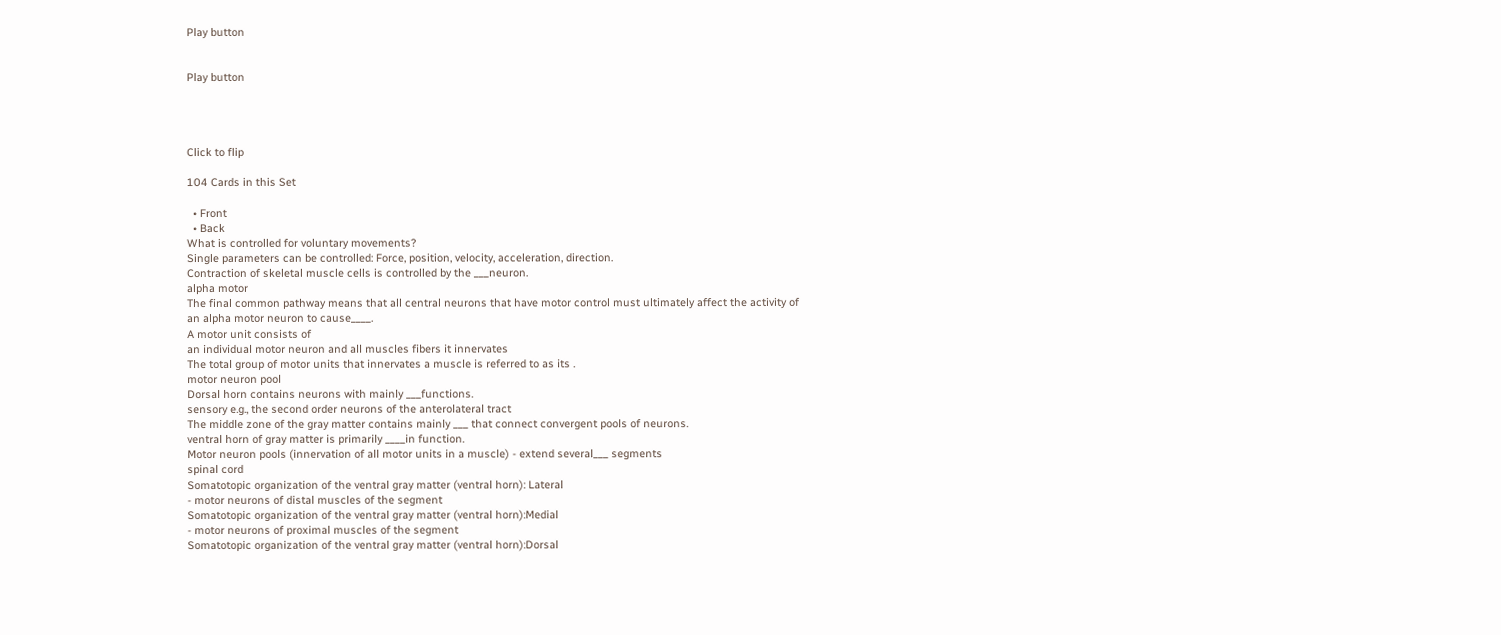Play button


Play button




Click to flip

104 Cards in this Set

  • Front
  • Back
What is controlled for voluntary movements?
Single parameters can be controlled: Force, position, velocity, acceleration, direction.
Contraction of skeletal muscle cells is controlled by the ___neuron.
alpha motor
The final common pathway means that all central neurons that have motor control must ultimately affect the activity of an alpha motor neuron to cause____.
A motor unit consists of
an individual motor neuron and all muscles fibers it innervates
The total group of motor units that innervates a muscle is referred to as its .
motor neuron pool
Dorsal horn contains neurons with mainly ___functions.
sensory e.g., the second order neurons of the anterolateral tract
The middle zone of the gray matter contains mainly ___ that connect convergent pools of neurons.
ventral horn of gray matter is primarily ____in function.
Motor neuron pools (innervation of all motor units in a muscle) - extend several___ segments
spinal cord
Somatotopic organization of the ventral gray matter (ventral horn): Lateral
- motor neurons of distal muscles of the segment
Somatotopic organization of the ventral gray matter (ventral horn):Medial
- motor neurons of proximal muscles of the segment
Somatotopic organization of the ventral gray matter (ventral horn):Dorsal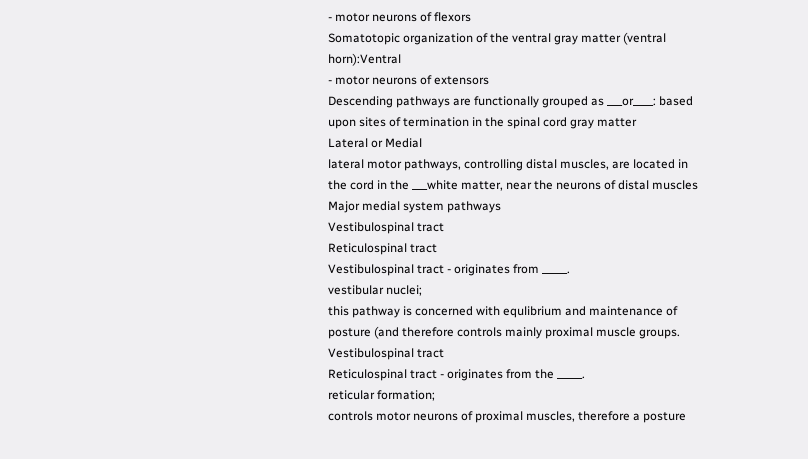- motor neurons of flexors
Somatotopic organization of the ventral gray matter (ventral horn):Ventral
- motor neurons of extensors
Descending pathways are functionally grouped as ___or____: based upon sites of termination in the spinal cord gray matter
Lateral or Medial
lateral motor pathways, controlling distal muscles, are located in the cord in the ___white matter, near the neurons of distal muscles
Major medial system pathways
Vestibulospinal tract
Reticulospinal tract
Vestibulospinal tract - originates from _____.
vestibular nuclei;
this pathway is concerned with equlibrium and maintenance of posture (and therefore controls mainly proximal muscle groups.
Vestibulospinal tract
Reticulospinal tract - originates from the _____.
reticular formation;
controls motor neurons of proximal muscles, therefore a posture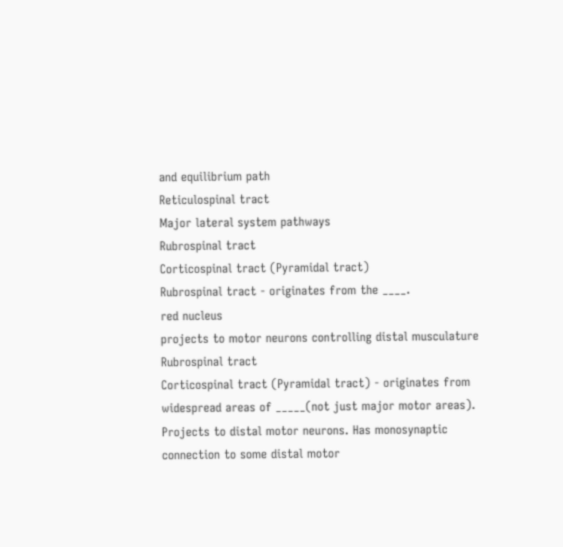and equilibrium path
Reticulospinal tract
Major lateral system pathways
Rubrospinal tract
Corticospinal tract (Pyramidal tract)
Rubrospinal tract - originates from the ____.
red nucleus
projects to motor neurons controlling distal musculature
Rubrospinal tract
Corticospinal tract (Pyramidal tract) - originates from widespread areas of _____(not just major motor areas).
Projects to distal motor neurons. Has monosynaptic connection to some distal motor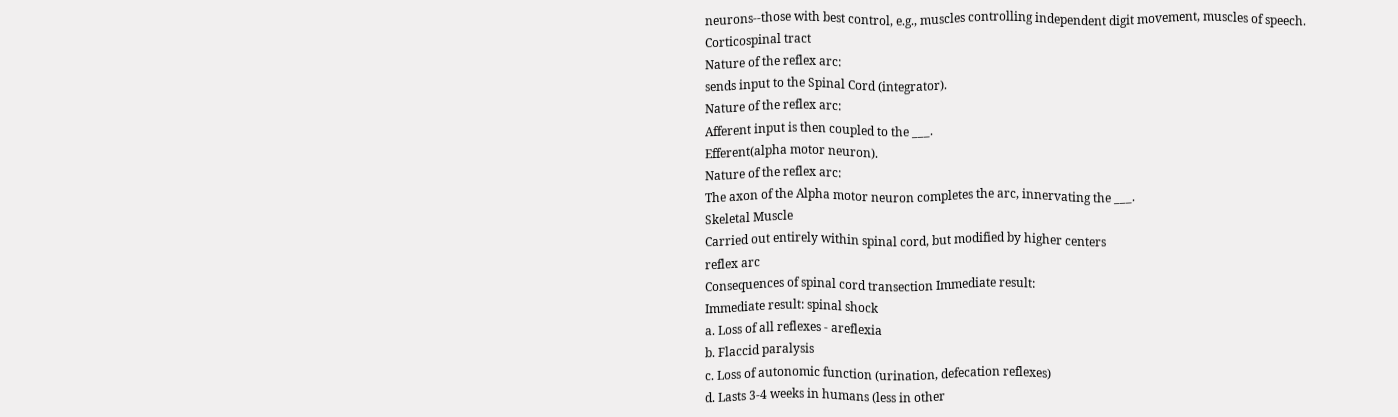neurons--those with best control, e.g., muscles controlling independent digit movement, muscles of speech.
Corticospinal tract
Nature of the reflex arc:
sends input to the Spinal Cord (integrator).
Nature of the reflex arc:
Afferent input is then coupled to the ___.
Efferent(alpha motor neuron).
Nature of the reflex arc:
The axon of the Alpha motor neuron completes the arc, innervating the ___.
Skeletal Muscle
Carried out entirely within spinal cord, but modified by higher centers
reflex arc
Consequences of spinal cord transection Immediate result:
Immediate result: spinal shock
a. Loss of all reflexes - areflexia
b. Flaccid paralysis
c. Loss of autonomic function (urination, defecation reflexes)
d. Lasts 3-4 weeks in humans (less in other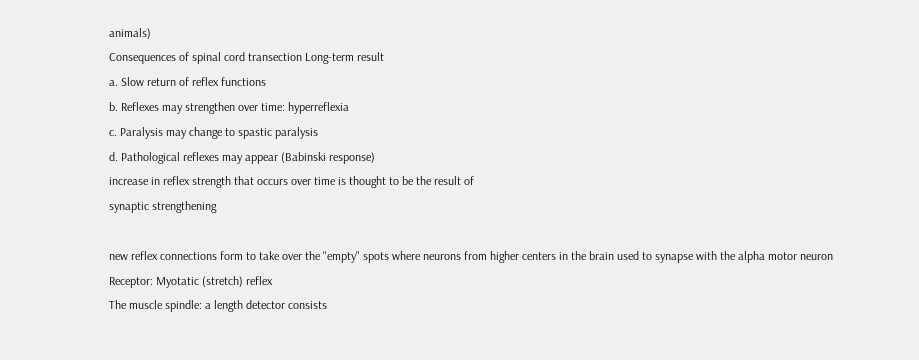animals)
Consequences of spinal cord transection Long-term result
a. Slow return of reflex functions
b. Reflexes may strengthen over time: hyperreflexia
c. Paralysis may change to spastic paralysis
d. Pathological reflexes may appear (Babinski response)
increase in reflex strength that occurs over time is thought to be the result of
synaptic strengthening

new reflex connections form to take over the "empty" spots where neurons from higher centers in the brain used to synapse with the alpha motor neuron
Receptor: Myotatic (stretch) reflex
The muscle spindle: a length detector consists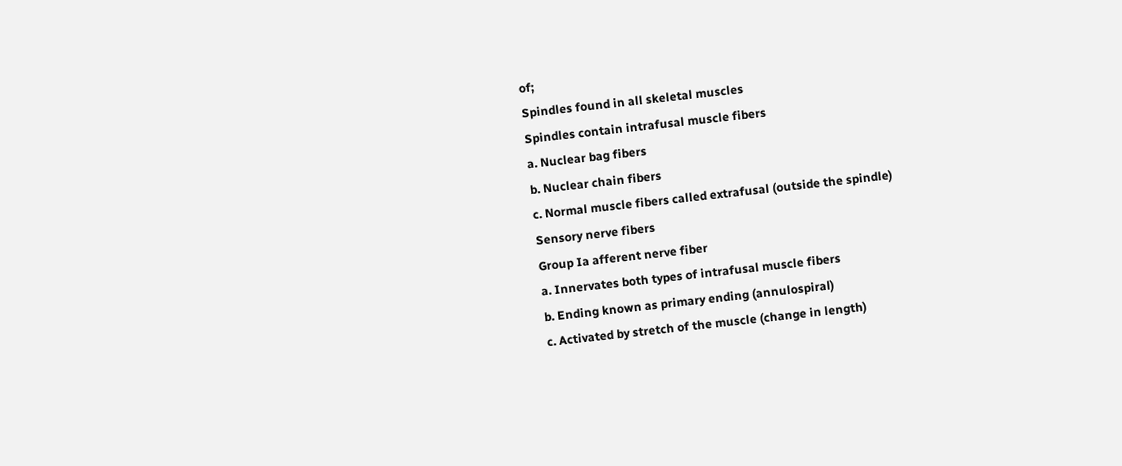of;
Spindles found in all skeletal muscles
Spindles contain intrafusal muscle fibers
a. Nuclear bag fibers
b. Nuclear chain fibers
c. Normal muscle fibers called extrafusal (outside the spindle)
Sensory nerve fibers
Group Ia afferent nerve fiber
a. Innervates both types of intrafusal muscle fibers
b. Ending known as primary ending (annulospiral)
c. Activated by stretch of the muscle (change in length)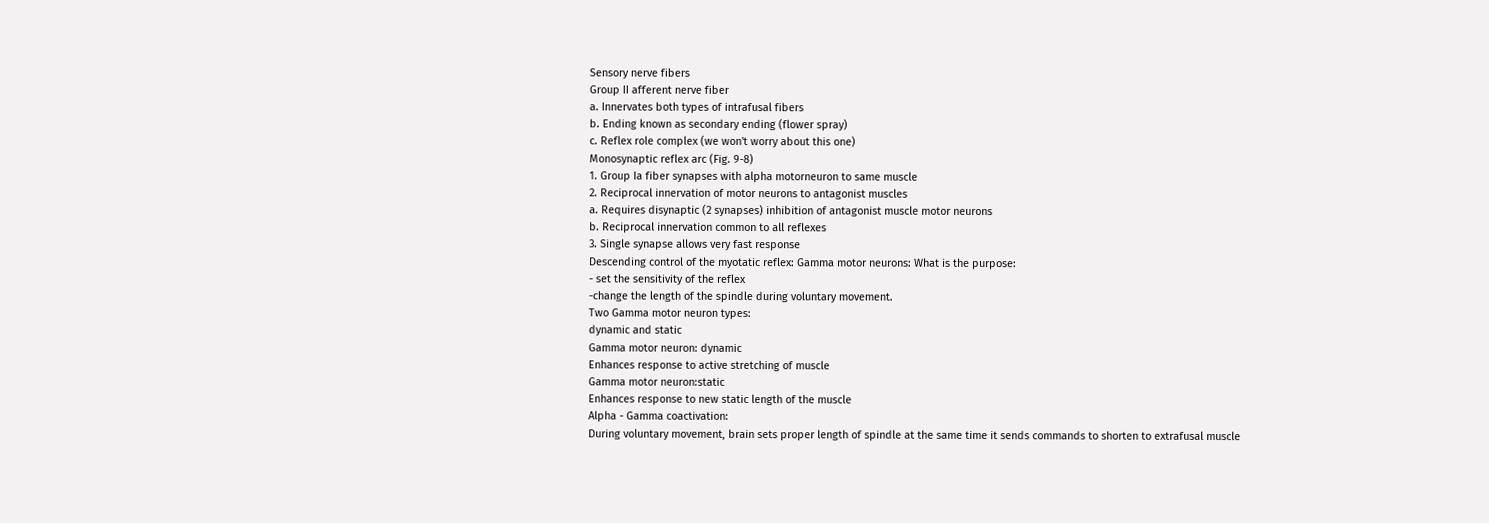Sensory nerve fibers
Group II afferent nerve fiber
a. Innervates both types of intrafusal fibers
b. Ending known as secondary ending (flower spray)
c. Reflex role complex (we won't worry about this one)
Monosynaptic reflex arc (Fig. 9-8)
1. Group Ia fiber synapses with alpha motorneuron to same muscle
2. Reciprocal innervation of motor neurons to antagonist muscles
a. Requires disynaptic (2 synapses) inhibition of antagonist muscle motor neurons
b. Reciprocal innervation common to all reflexes
3. Single synapse allows very fast response
Descending control of the myotatic reflex: Gamma motor neurons: What is the purpose:
- set the sensitivity of the reflex
-change the length of the spindle during voluntary movement.
Two Gamma motor neuron types:
dynamic and static
Gamma motor neuron: dynamic
Enhances response to active stretching of muscle
Gamma motor neuron:static
Enhances response to new static length of the muscle
Alpha - Gamma coactivation:
During voluntary movement, brain sets proper length of spindle at the same time it sends commands to shorten to extrafusal muscle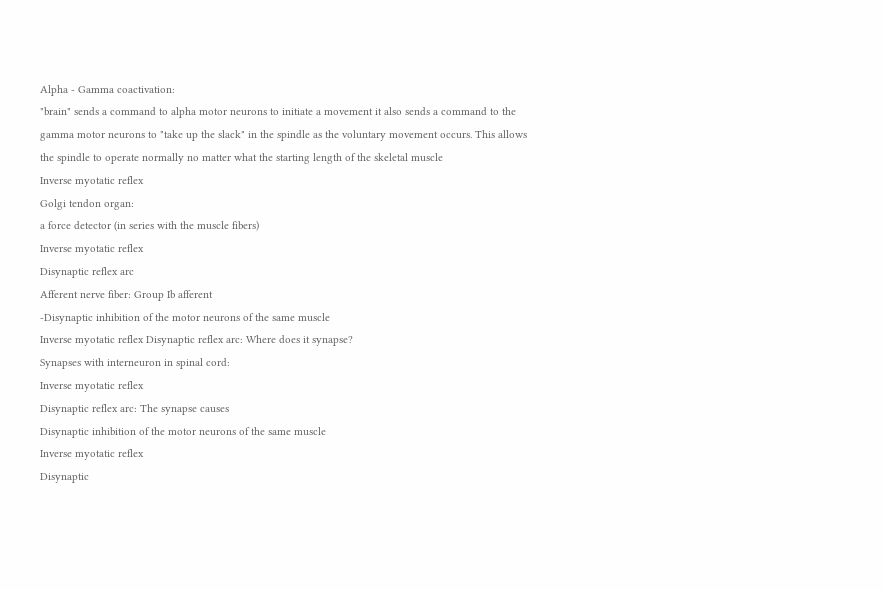Alpha - Gamma coactivation:
"brain" sends a command to alpha motor neurons to initiate a movement it also sends a command to the gamma motor neurons to "take up the slack" in the spindle as the voluntary movement occurs. This allows the spindle to operate normally no matter what the starting length of the skeletal muscle
Inverse myotatic reflex
Golgi tendon organ:
a force detector (in series with the muscle fibers)
Inverse myotatic reflex
Disynaptic reflex arc
Afferent nerve fiber: Group Ib afferent
-Disynaptic inhibition of the motor neurons of the same muscle
Inverse myotatic reflex Disynaptic reflex arc: Where does it synapse?
Synapses with interneuron in spinal cord:
Inverse myotatic reflex
Disynaptic reflex arc: The synapse causes
Disynaptic inhibition of the motor neurons of the same muscle
Inverse myotatic reflex
Disynaptic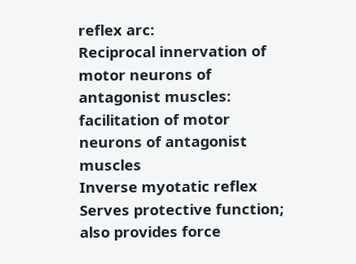reflex arc:
Reciprocal innervation of motor neurons of antagonist muscles: facilitation of motor neurons of antagonist muscles
Inverse myotatic reflex
Serves protective function; also provides force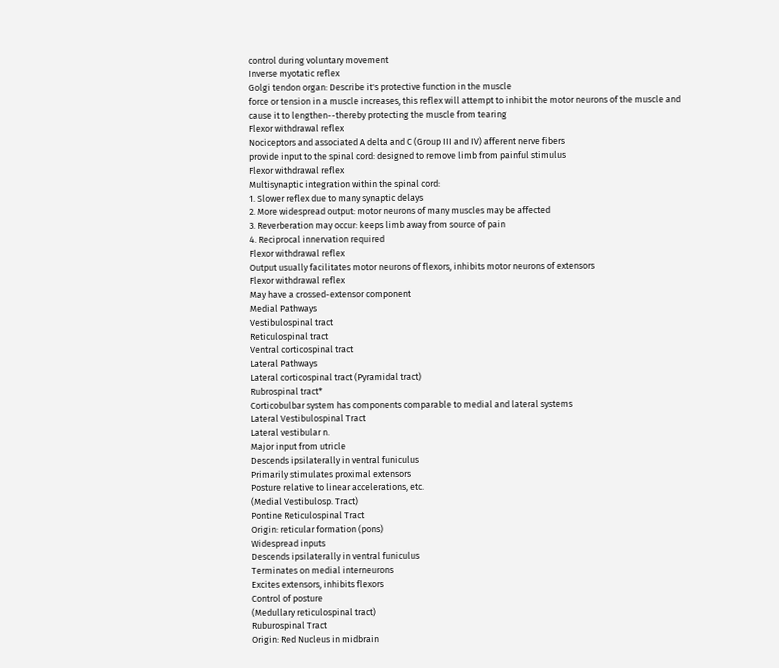control during voluntary movement
Inverse myotatic reflex
Golgi tendon organ: Describe it's protective function in the muscle
force or tension in a muscle increases, this reflex will attempt to inhibit the motor neurons of the muscle and cause it to lengthen--thereby protecting the muscle from tearing
Flexor withdrawal reflex
Nociceptors and associated A delta and C (Group III and IV) afferent nerve fibers
provide input to the spinal cord: designed to remove limb from painful stimulus
Flexor withdrawal reflex
Multisynaptic integration within the spinal cord:
1. Slower reflex due to many synaptic delays
2. More widespread output: motor neurons of many muscles may be affected
3. Reverberation may occur: keeps limb away from source of pain
4. Reciprocal innervation required
Flexor withdrawal reflex
Output usually facilitates motor neurons of flexors, inhibits motor neurons of extensors
Flexor withdrawal reflex
May have a crossed-extensor component
Medial Pathways
Vestibulospinal tract
Reticulospinal tract
Ventral corticospinal tract
Lateral Pathways
Lateral corticospinal tract (Pyramidal tract)
Rubrospinal tract*
Corticobulbar system has components comparable to medial and lateral systems
Lateral Vestibulospinal Tract
Lateral vestibular n.
Major input from utricle
Descends ipsilaterally in ventral funiculus
Primarily stimulates proximal extensors
Posture relative to linear accelerations, etc.
(Medial Vestibulosp. Tract)
Pontine Reticulospinal Tract
Origin: reticular formation (pons)
Widespread inputs
Descends ipsilaterally in ventral funiculus
Terminates on medial interneurons
Excites extensors, inhibits flexors
Control of posture
(Medullary reticulospinal tract)
Ruburospinal Tract
Origin: Red Nucleus in midbrain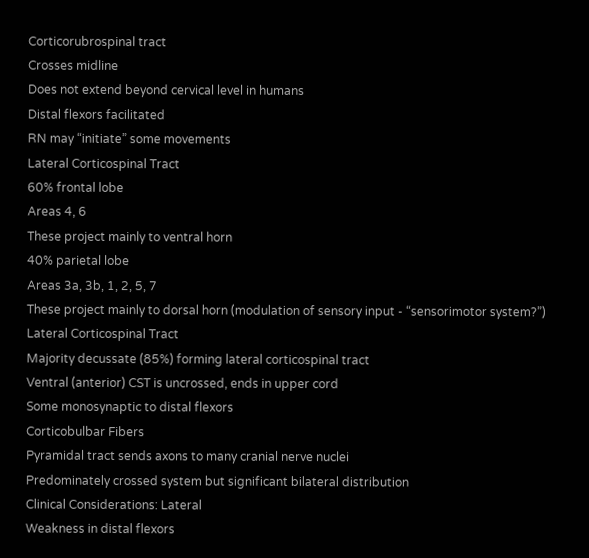Corticorubrospinal tract
Crosses midline
Does not extend beyond cervical level in humans
Distal flexors facilitated
RN may “initiate” some movements
Lateral Corticospinal Tract
60% frontal lobe
Areas 4, 6
These project mainly to ventral horn
40% parietal lobe
Areas 3a, 3b, 1, 2, 5, 7
These project mainly to dorsal horn (modulation of sensory input - “sensorimotor system?”)
Lateral Corticospinal Tract
Majority decussate (85%) forming lateral corticospinal tract
Ventral (anterior) CST is uncrossed, ends in upper cord
Some monosynaptic to distal flexors
Corticobulbar Fibers
Pyramidal tract sends axons to many cranial nerve nuclei
Predominately crossed system but significant bilateral distribution
Clinical Considerations: Lateral
Weakness in distal flexors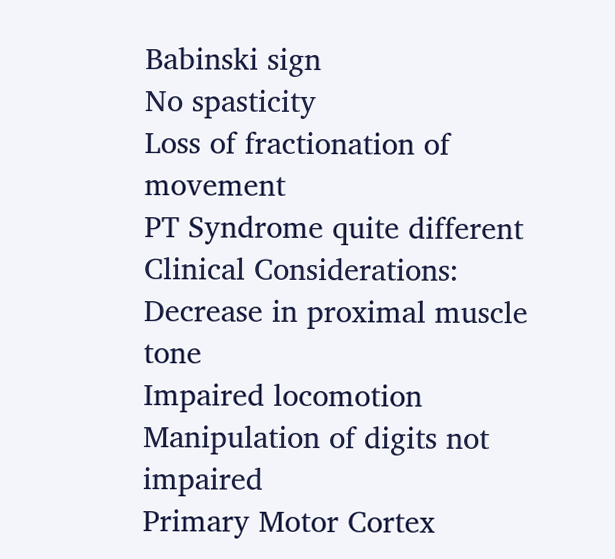Babinski sign
No spasticity
Loss of fractionation of movement
PT Syndrome quite different
Clinical Considerations:
Decrease in proximal muscle tone
Impaired locomotion
Manipulation of digits not impaired
Primary Motor Cortex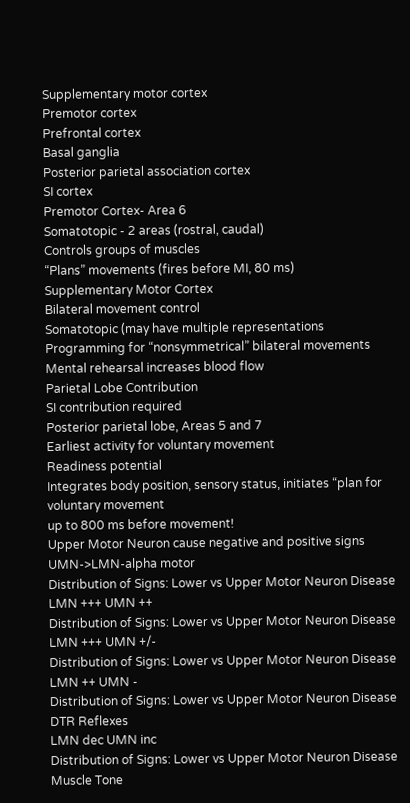Supplementary motor cortex
Premotor cortex
Prefrontal cortex
Basal ganglia
Posterior parietal association cortex
SI cortex
Premotor Cortex- Area 6
Somatotopic - 2 areas (rostral, caudal)
Controls groups of muscles
“Plans” movements (fires before MI, 80 ms)
Supplementary Motor Cortex
Bilateral movement control
Somatotopic (may have multiple representations
Programming for “nonsymmetrical” bilateral movements
Mental rehearsal increases blood flow
Parietal Lobe Contribution
SI contribution required
Posterior parietal lobe, Areas 5 and 7
Earliest activity for voluntary movement
Readiness potential
Integrates body position, sensory status, initiates “plan for voluntary movement
up to 800 ms before movement!
Upper Motor Neuron cause negative and positive signs
UMN->LMN-alpha motor
Distribution of Signs: Lower vs Upper Motor Neuron Disease
LMN +++ UMN ++
Distribution of Signs: Lower vs Upper Motor Neuron Disease
LMN +++ UMN +/-
Distribution of Signs: Lower vs Upper Motor Neuron Disease
LMN ++ UMN -
Distribution of Signs: Lower vs Upper Motor Neuron Disease
DTR Reflexes
LMN dec UMN inc
Distribution of Signs: Lower vs Upper Motor Neuron Disease
Muscle Tone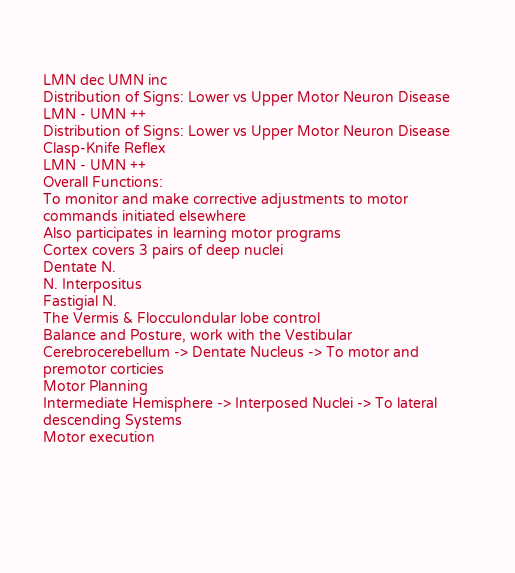LMN dec UMN inc
Distribution of Signs: Lower vs Upper Motor Neuron Disease
LMN - UMN ++
Distribution of Signs: Lower vs Upper Motor Neuron Disease
Clasp-Knife Reflex
LMN - UMN ++
Overall Functions:
To monitor and make corrective adjustments to motor commands initiated elsewhere
Also participates in learning motor programs
Cortex covers 3 pairs of deep nuclei
Dentate N.
N. Interpositus
Fastigial N.
The Vermis & Flocculondular lobe control
Balance and Posture, work with the Vestibular
Cerebrocerebellum -> Dentate Nucleus -> To motor and premotor corticies
Motor Planning
Intermediate Hemisphere -> Interposed Nuclei -> To lateral descending Systems
Motor execution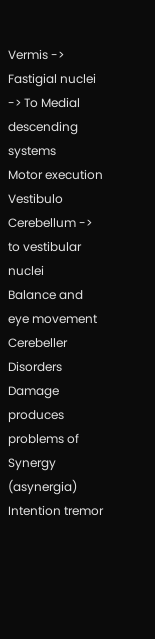Vermis -> Fastigial nuclei -> To Medial descending systems
Motor execution
Vestibulo Cerebellum -> to vestibular nuclei
Balance and eye movement
Cerebeller Disorders
Damage produces problems of
Synergy (asynergia)
Intention tremor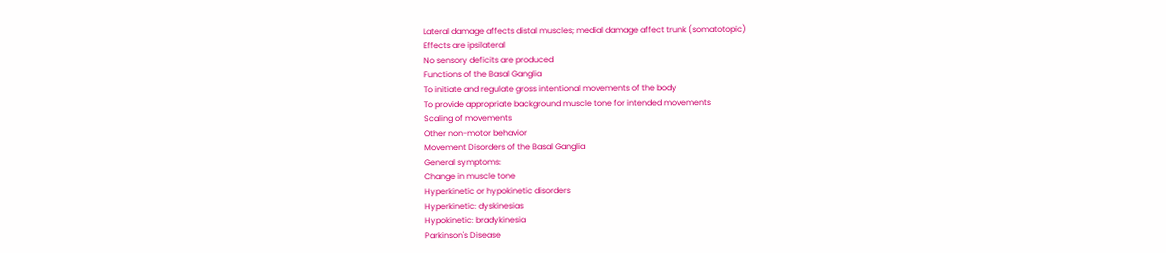Lateral damage affects distal muscles; medial damage affect trunk (somatotopic)
Effects are ipsilateral
No sensory deficits are produced
Functions of the Basal Ganglia
To initiate and regulate gross intentional movements of the body
To provide appropriate background muscle tone for intended movements
Scaling of movements
Other non-motor behavior
Movement Disorders of the Basal Ganglia
General symptoms:
Change in muscle tone
Hyperkinetic or hypokinetic disorders
Hyperkinetic: dyskinesias
Hypokinetic: bradykinesia
Parkinson's Disease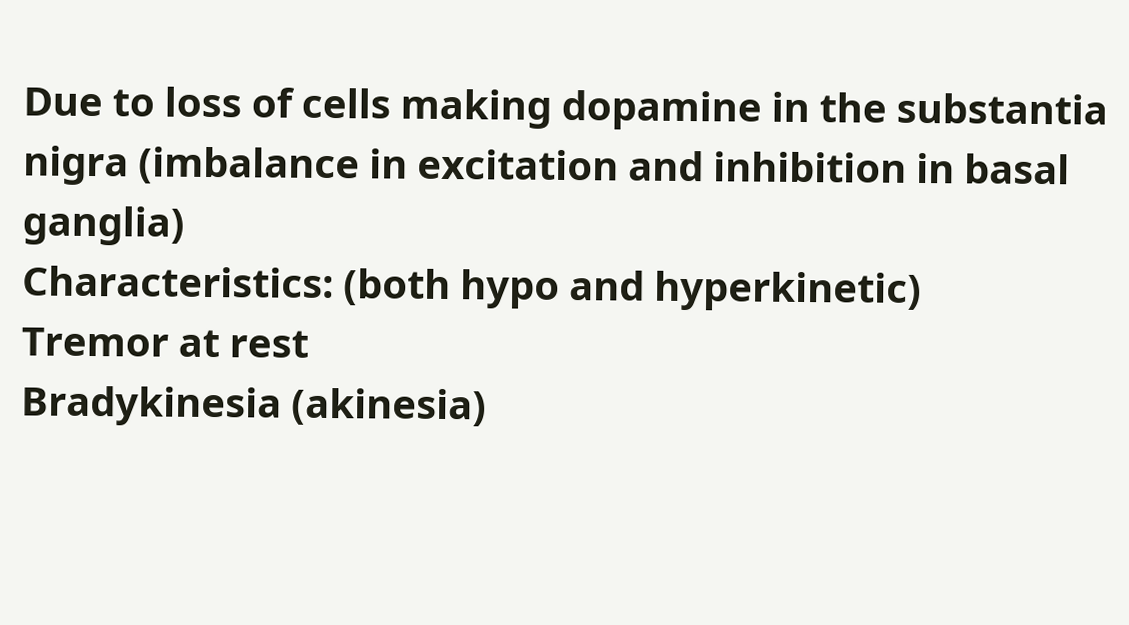Due to loss of cells making dopamine in the substantia nigra (imbalance in excitation and inhibition in basal ganglia)
Characteristics: (both hypo and hyperkinetic)
Tremor at rest
Bradykinesia (akinesia)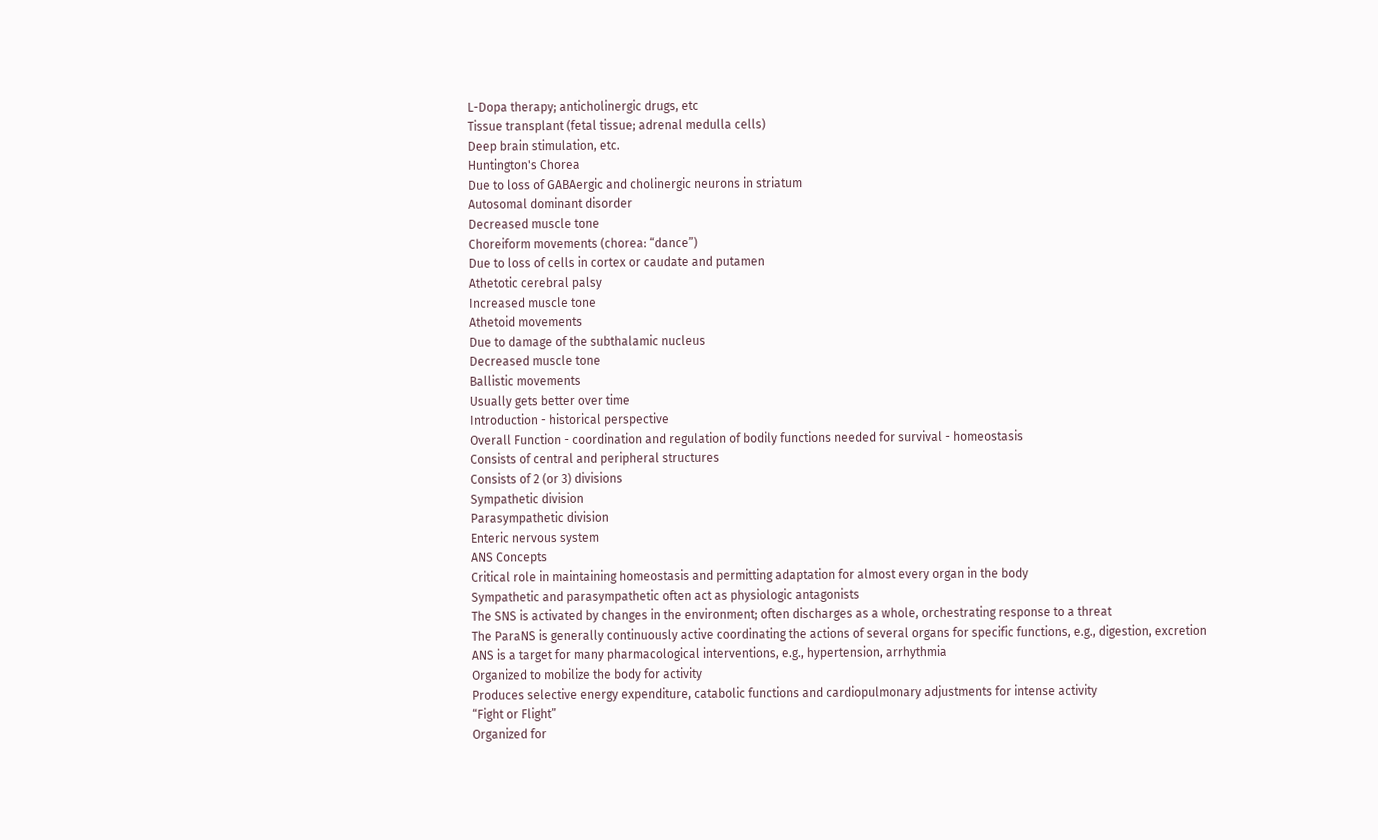L-Dopa therapy; anticholinergic drugs, etc
Tissue transplant (fetal tissue; adrenal medulla cells)
Deep brain stimulation, etc.
Huntington's Chorea
Due to loss of GABAergic and cholinergic neurons in striatum
Autosomal dominant disorder
Decreased muscle tone
Choreiform movements (chorea: “dance”)
Due to loss of cells in cortex or caudate and putamen
Athetotic cerebral palsy
Increased muscle tone
Athetoid movements
Due to damage of the subthalamic nucleus
Decreased muscle tone
Ballistic movements
Usually gets better over time
Introduction - historical perspective
Overall Function - coordination and regulation of bodily functions needed for survival - homeostasis
Consists of central and peripheral structures
Consists of 2 (or 3) divisions
Sympathetic division
Parasympathetic division
Enteric nervous system
ANS Concepts
Critical role in maintaining homeostasis and permitting adaptation for almost every organ in the body
Sympathetic and parasympathetic often act as physiologic antagonists
The SNS is activated by changes in the environment; often discharges as a whole, orchestrating response to a threat
The ParaNS is generally continuously active coordinating the actions of several organs for specific functions, e.g., digestion, excretion
ANS is a target for many pharmacological interventions, e.g., hypertension, arrhythmia
Organized to mobilize the body for activity
Produces selective energy expenditure, catabolic functions and cardiopulmonary adjustments for intense activity
“Fight or Flight”
Organized for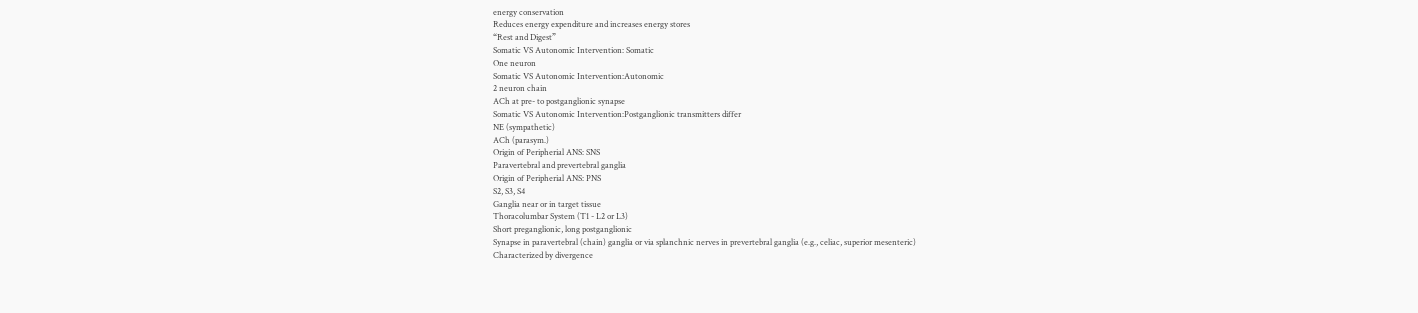energy conservation
Reduces energy expenditure and increases energy stores
“Rest and Digest”
Somatic VS Autonomic Intervention: Somatic
One neuron
Somatic VS Autonomic Intervention:Autonomic
2 neuron chain
ACh at pre- to postganglionic synapse
Somatic VS Autonomic Intervention:Postganglionic transmitters differ
NE (sympathetic)
ACh (parasym.)
Origin of Peripherial ANS: SNS
Paravertebral and prevertebral ganglia
Origin of Peripherial ANS: PNS
S2, S3, S4
Ganglia near or in target tissue
Thoracolumbar System (T1 - L2 or L3)
Short preganglionic, long postganglionic
Synapse in paravertebral (chain) ganglia or via splanchnic nerves in prevertebral ganglia (e.g., celiac, superior mesenteric)
Characterized by divergence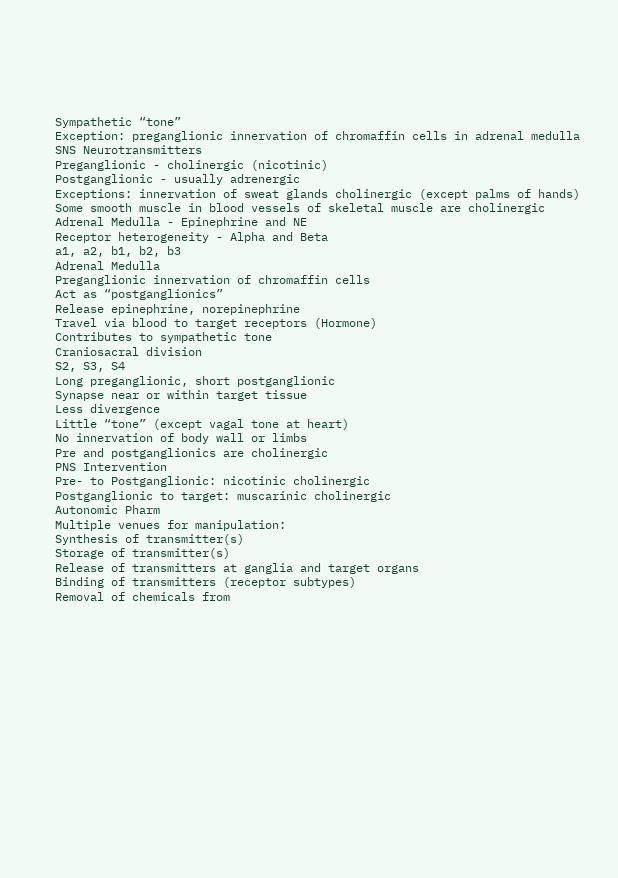Sympathetic “tone”
Exception: preganglionic innervation of chromaffin cells in adrenal medulla
SNS Neurotransmitters
Preganglionic - cholinergic (nicotinic)
Postganglionic - usually adrenergic
Exceptions: innervation of sweat glands cholinergic (except palms of hands)
Some smooth muscle in blood vessels of skeletal muscle are cholinergic
Adrenal Medulla - Epinephrine and NE
Receptor heterogeneity - Alpha and Beta
a1, a2, b1, b2, b3
Adrenal Medulla
Preganglionic innervation of chromaffin cells
Act as “postganglionics”
Release epinephrine, norepinephrine
Travel via blood to target receptors (Hormone)
Contributes to sympathetic tone
Craniosacral division
S2, S3, S4
Long preganglionic, short postganglionic
Synapse near or within target tissue
Less divergence
Little “tone” (except vagal tone at heart)
No innervation of body wall or limbs
Pre and postganglionics are cholinergic
PNS Intervention
Pre- to Postganglionic: nicotinic cholinergic
Postganglionic to target: muscarinic cholinergic
Autonomic Pharm
Multiple venues for manipulation:
Synthesis of transmitter(s)
Storage of transmitter(s)
Release of transmitters at ganglia and target organs
Binding of transmitters (receptor subtypes)
Removal of chemicals from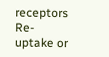receptors
Re-uptake or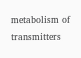metabolism of transmitters